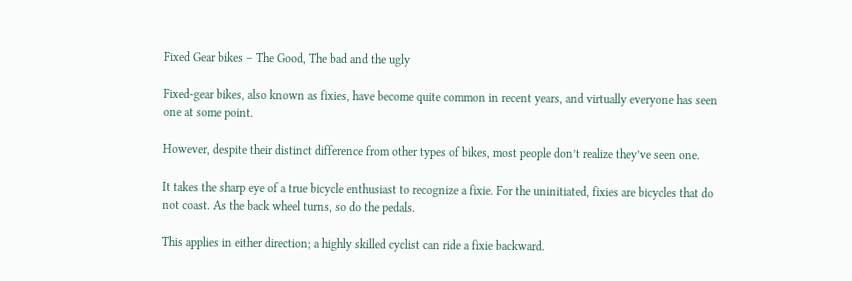Fixed Gear bikes – The Good, The bad and the ugly

Fixed-gear bikes, also known as fixies, have become quite common in recent years, and virtually everyone has seen one at some point.

However, despite their distinct difference from other types of bikes, most people don’t realize they’ve seen one.

It takes the sharp eye of a true bicycle enthusiast to recognize a fixie. For the uninitiated, fixies are bicycles that do not coast. As the back wheel turns, so do the pedals.

This applies in either direction; a highly skilled cyclist can ride a fixie backward.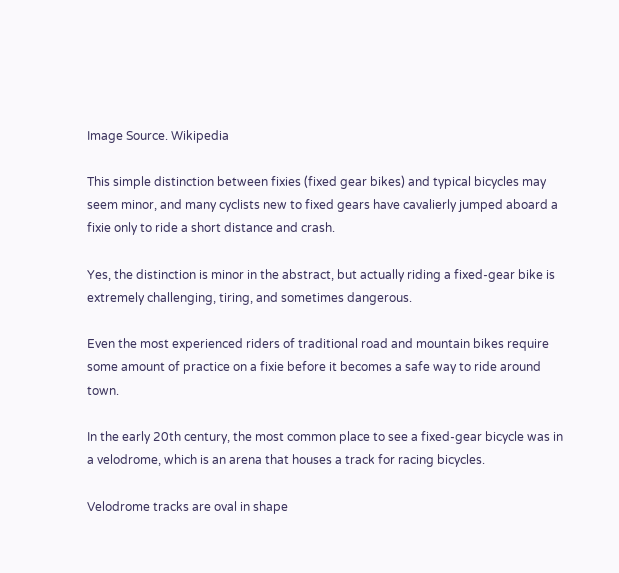Image Source. Wikipedia

This simple distinction between fixies (fixed gear bikes) and typical bicycles may seem minor, and many cyclists new to fixed gears have cavalierly jumped aboard a fixie only to ride a short distance and crash.

Yes, the distinction is minor in the abstract, but actually riding a fixed-gear bike is extremely challenging, tiring, and sometimes dangerous.

Even the most experienced riders of traditional road and mountain bikes require some amount of practice on a fixie before it becomes a safe way to ride around town.

In the early 20th century, the most common place to see a fixed-gear bicycle was in a velodrome, which is an arena that houses a track for racing bicycles.

Velodrome tracks are oval in shape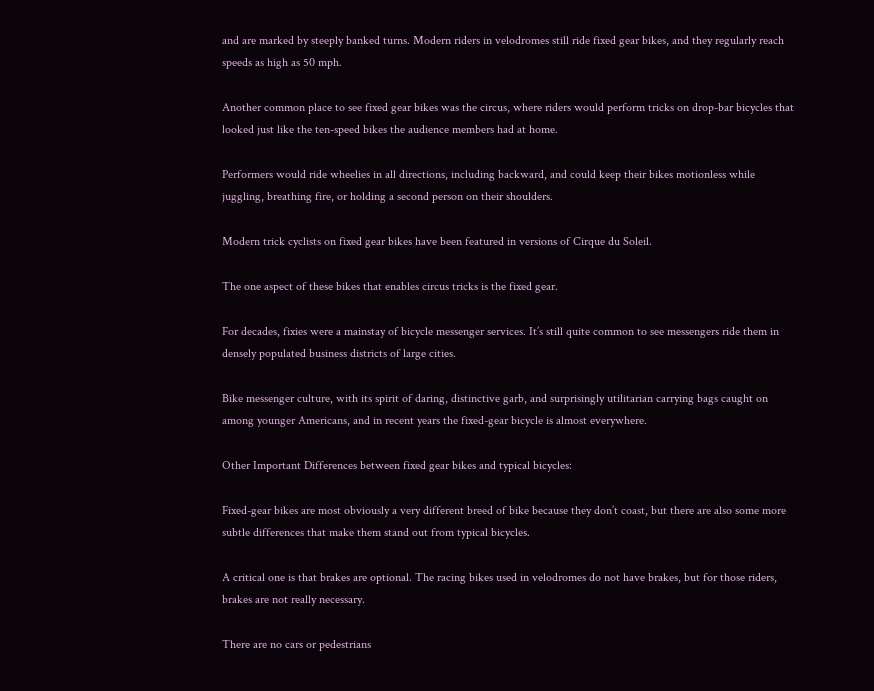and are marked by steeply banked turns. Modern riders in velodromes still ride fixed gear bikes, and they regularly reach speeds as high as 50 mph.

Another common place to see fixed gear bikes was the circus, where riders would perform tricks on drop-bar bicycles that looked just like the ten-speed bikes the audience members had at home.

Performers would ride wheelies in all directions, including backward, and could keep their bikes motionless while juggling, breathing fire, or holding a second person on their shoulders.

Modern trick cyclists on fixed gear bikes have been featured in versions of Cirque du Soleil.

The one aspect of these bikes that enables circus tricks is the fixed gear.

For decades, fixies were a mainstay of bicycle messenger services. It’s still quite common to see messengers ride them in densely populated business districts of large cities.

Bike messenger culture, with its spirit of daring, distinctive garb, and surprisingly utilitarian carrying bags caught on among younger Americans, and in recent years the fixed-gear bicycle is almost everywhere.

Other Important Differences between fixed gear bikes and typical bicycles:

Fixed-gear bikes are most obviously a very different breed of bike because they don’t coast, but there are also some more subtle differences that make them stand out from typical bicycles.

A critical one is that brakes are optional. The racing bikes used in velodromes do not have brakes, but for those riders, brakes are not really necessary.

There are no cars or pedestrians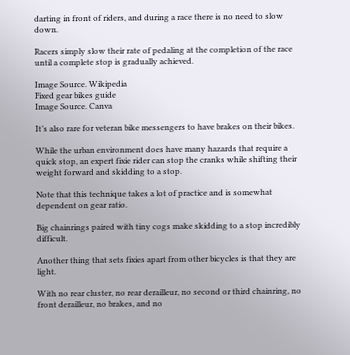darting in front of riders, and during a race there is no need to slow down.

Racers simply slow their rate of pedaling at the completion of the race until a complete stop is gradually achieved.

Image Source. Wikipedia
Fixed gear bikes guide
Image Source. Canva

It’s also rare for veteran bike messengers to have brakes on their bikes.

While the urban environment does have many hazards that require a quick stop, an expert fixie rider can stop the cranks while shifting their weight forward and skidding to a stop.

Note that this technique takes a lot of practice and is somewhat dependent on gear ratio.

Big chainrings paired with tiny cogs make skidding to a stop incredibly difficult.

Another thing that sets fixies apart from other bicycles is that they are light.

With no rear cluster, no rear derailleur, no second or third chainring, no front derailleur, no brakes, and no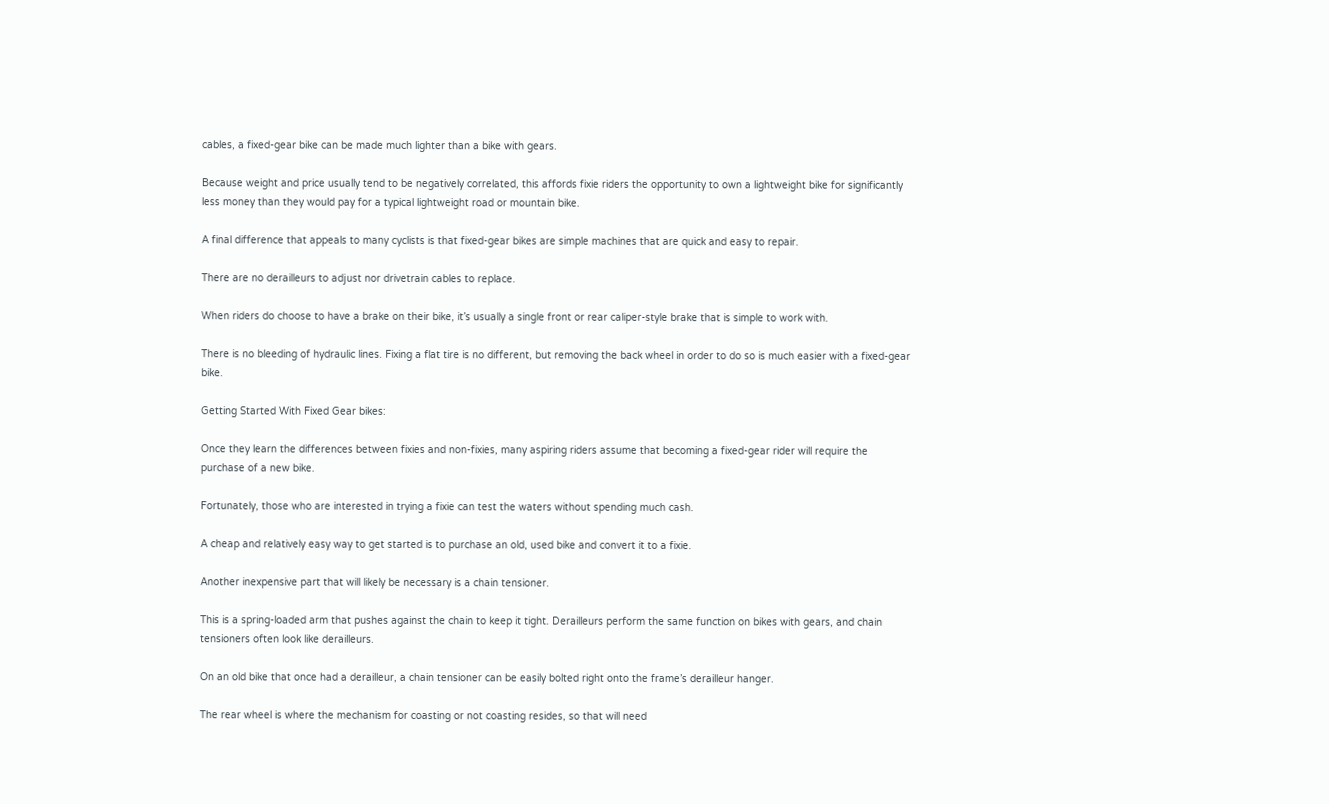cables, a fixed-gear bike can be made much lighter than a bike with gears.

Because weight and price usually tend to be negatively correlated, this affords fixie riders the opportunity to own a lightweight bike for significantly less money than they would pay for a typical lightweight road or mountain bike.

A final difference that appeals to many cyclists is that fixed-gear bikes are simple machines that are quick and easy to repair.

There are no derailleurs to adjust nor drivetrain cables to replace.

When riders do choose to have a brake on their bike, it’s usually a single front or rear caliper-style brake that is simple to work with.

There is no bleeding of hydraulic lines. Fixing a flat tire is no different, but removing the back wheel in order to do so is much easier with a fixed-gear bike.

Getting Started With Fixed Gear bikes:

Once they learn the differences between fixies and non-fixies, many aspiring riders assume that becoming a fixed-gear rider will require the purchase of a new bike.

Fortunately, those who are interested in trying a fixie can test the waters without spending much cash.

A cheap and relatively easy way to get started is to purchase an old, used bike and convert it to a fixie.

Another inexpensive part that will likely be necessary is a chain tensioner.

This is a spring-loaded arm that pushes against the chain to keep it tight. Derailleurs perform the same function on bikes with gears, and chain tensioners often look like derailleurs.

On an old bike that once had a derailleur, a chain tensioner can be easily bolted right onto the frame’s derailleur hanger.

The rear wheel is where the mechanism for coasting or not coasting resides, so that will need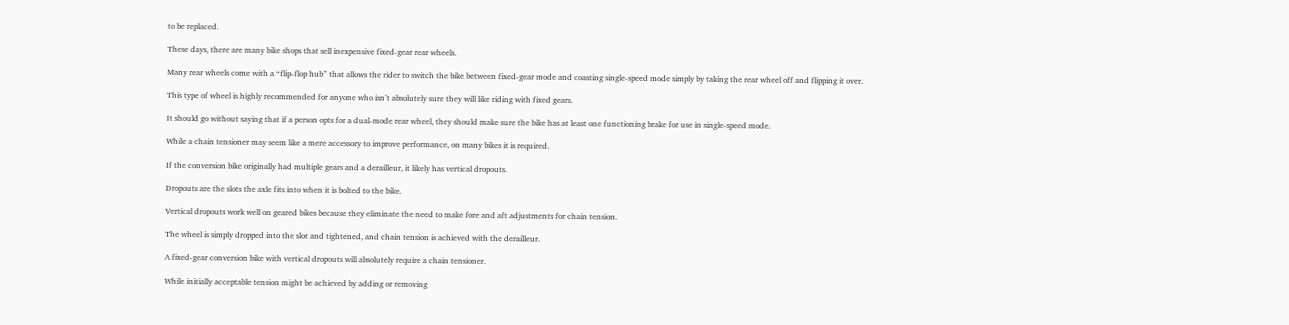to be replaced.

These days, there are many bike shops that sell inexpensive fixed-gear rear wheels.

Many rear wheels come with a “flip-flop hub” that allows the rider to switch the bike between fixed-gear mode and coasting single-speed mode simply by taking the rear wheel off and flipping it over.

This type of wheel is highly recommended for anyone who isn’t absolutely sure they will like riding with fixed gears.

It should go without saying that if a person opts for a dual-mode rear wheel, they should make sure the bike has at least one functioning brake for use in single-speed mode.

While a chain tensioner may seem like a mere accessory to improve performance, on many bikes it is required.

If the conversion bike originally had multiple gears and a derailleur, it likely has vertical dropouts.

Dropouts are the slots the axle fits into when it is bolted to the bike.

Vertical dropouts work well on geared bikes because they eliminate the need to make fore and aft adjustments for chain tension.

The wheel is simply dropped into the slot and tightened, and chain tension is achieved with the derailleur.

A fixed-gear conversion bike with vertical dropouts will absolutely require a chain tensioner.

While initially acceptable tension might be achieved by adding or removing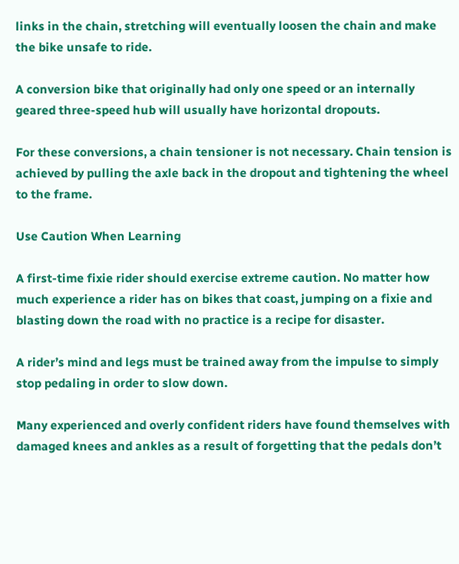links in the chain, stretching will eventually loosen the chain and make the bike unsafe to ride.

A conversion bike that originally had only one speed or an internally geared three-speed hub will usually have horizontal dropouts.

For these conversions, a chain tensioner is not necessary. Chain tension is achieved by pulling the axle back in the dropout and tightening the wheel to the frame.

Use Caution When Learning

A first-time fixie rider should exercise extreme caution. No matter how much experience a rider has on bikes that coast, jumping on a fixie and blasting down the road with no practice is a recipe for disaster.

A rider’s mind and legs must be trained away from the impulse to simply stop pedaling in order to slow down.

Many experienced and overly confident riders have found themselves with damaged knees and ankles as a result of forgetting that the pedals don’t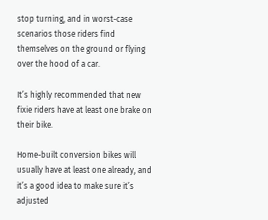stop turning, and in worst-case scenarios those riders find themselves on the ground or flying over the hood of a car.

It’s highly recommended that new fixie riders have at least one brake on their bike.

Home-built conversion bikes will usually have at least one already, and it’s a good idea to make sure it’s adjusted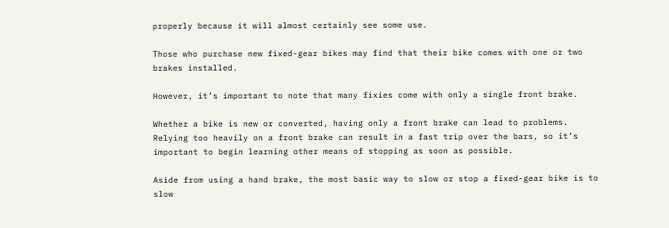properly because it will almost certainly see some use.

Those who purchase new fixed-gear bikes may find that their bike comes with one or two brakes installed.

However, it’s important to note that many fixies come with only a single front brake.

Whether a bike is new or converted, having only a front brake can lead to problems. Relying too heavily on a front brake can result in a fast trip over the bars, so it’s important to begin learning other means of stopping as soon as possible.

Aside from using a hand brake, the most basic way to slow or stop a fixed-gear bike is to slow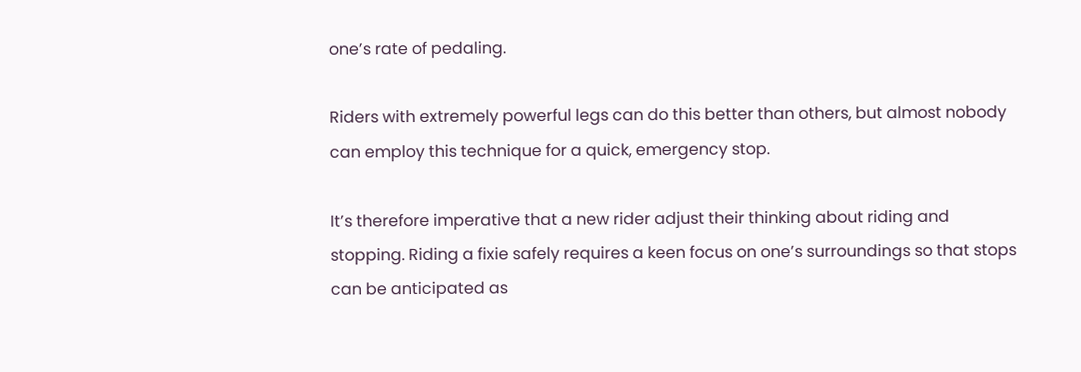one’s rate of pedaling.

Riders with extremely powerful legs can do this better than others, but almost nobody can employ this technique for a quick, emergency stop.

It’s therefore imperative that a new rider adjust their thinking about riding and stopping. Riding a fixie safely requires a keen focus on one’s surroundings so that stops can be anticipated as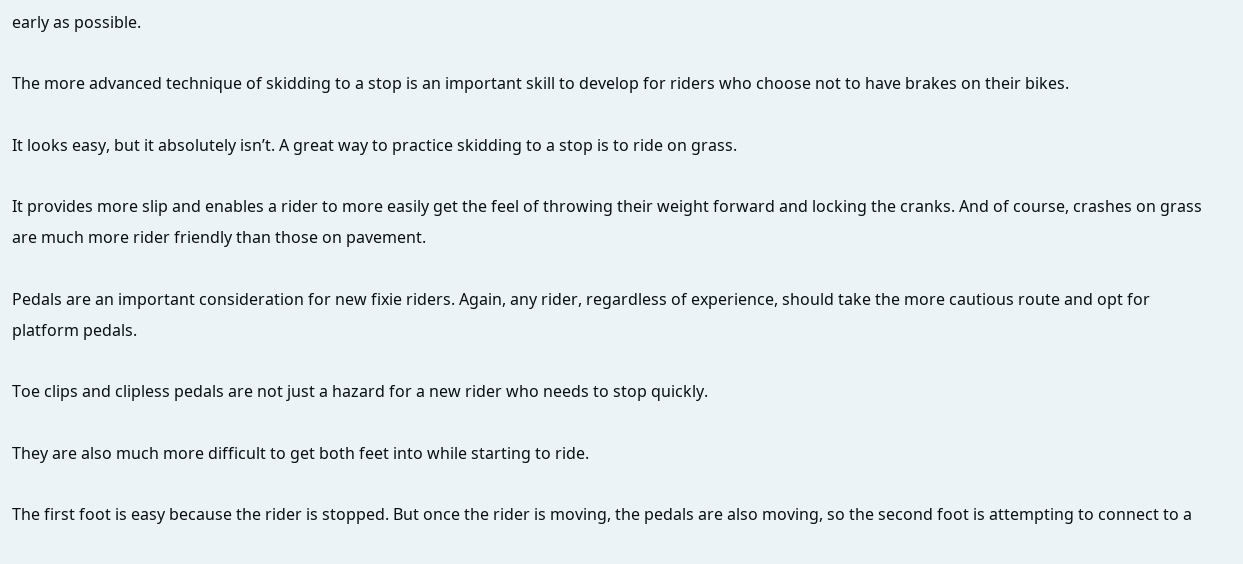early as possible.

The more advanced technique of skidding to a stop is an important skill to develop for riders who choose not to have brakes on their bikes.

It looks easy, but it absolutely isn’t. A great way to practice skidding to a stop is to ride on grass.

It provides more slip and enables a rider to more easily get the feel of throwing their weight forward and locking the cranks. And of course, crashes on grass are much more rider friendly than those on pavement.

Pedals are an important consideration for new fixie riders. Again, any rider, regardless of experience, should take the more cautious route and opt for platform pedals.

Toe clips and clipless pedals are not just a hazard for a new rider who needs to stop quickly.

They are also much more difficult to get both feet into while starting to ride.

The first foot is easy because the rider is stopped. But once the rider is moving, the pedals are also moving, so the second foot is attempting to connect to a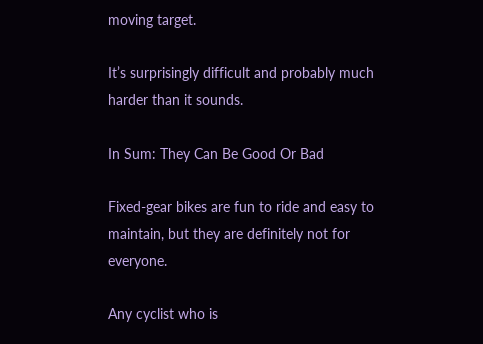moving target.

It’s surprisingly difficult and probably much harder than it sounds.

In Sum: They Can Be Good Or Bad

Fixed-gear bikes are fun to ride and easy to maintain, but they are definitely not for everyone.

Any cyclist who is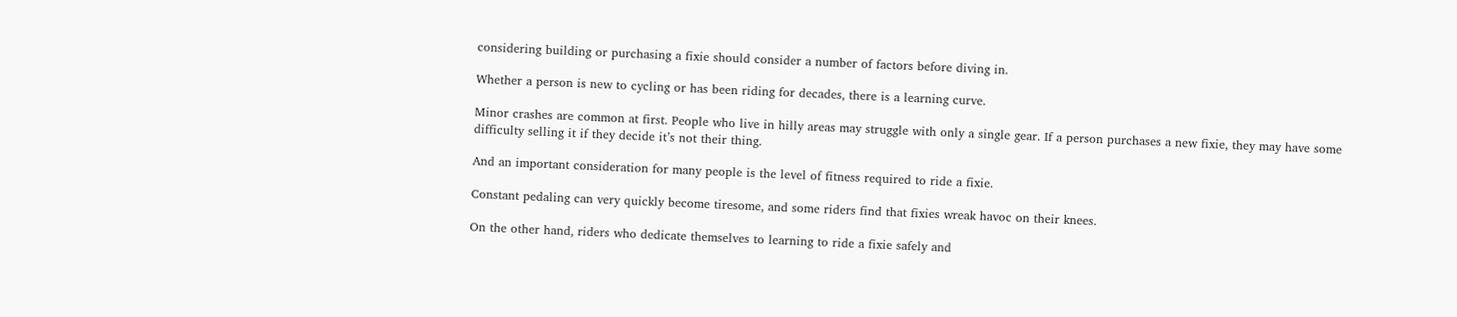considering building or purchasing a fixie should consider a number of factors before diving in.

Whether a person is new to cycling or has been riding for decades, there is a learning curve.

Minor crashes are common at first. People who live in hilly areas may struggle with only a single gear. If a person purchases a new fixie, they may have some difficulty selling it if they decide it’s not their thing.

And an important consideration for many people is the level of fitness required to ride a fixie.

Constant pedaling can very quickly become tiresome, and some riders find that fixies wreak havoc on their knees.

On the other hand, riders who dedicate themselves to learning to ride a fixie safely and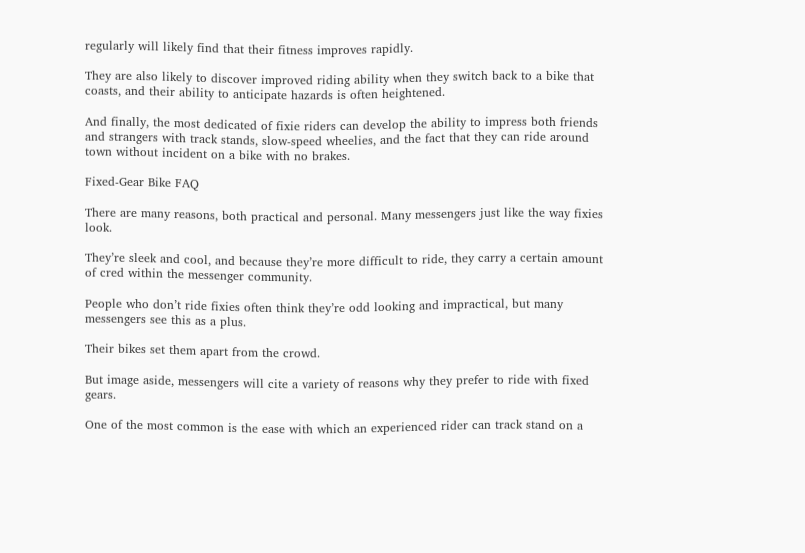regularly will likely find that their fitness improves rapidly.

They are also likely to discover improved riding ability when they switch back to a bike that coasts, and their ability to anticipate hazards is often heightened.

And finally, the most dedicated of fixie riders can develop the ability to impress both friends and strangers with track stands, slow-speed wheelies, and the fact that they can ride around town without incident on a bike with no brakes.

Fixed-Gear Bike FAQ

There are many reasons, both practical and personal. Many messengers just like the way fixies look.

They’re sleek and cool, and because they’re more difficult to ride, they carry a certain amount of cred within the messenger community.

People who don’t ride fixies often think they’re odd looking and impractical, but many messengers see this as a plus.

Their bikes set them apart from the crowd.

But image aside, messengers will cite a variety of reasons why they prefer to ride with fixed gears.

One of the most common is the ease with which an experienced rider can track stand on a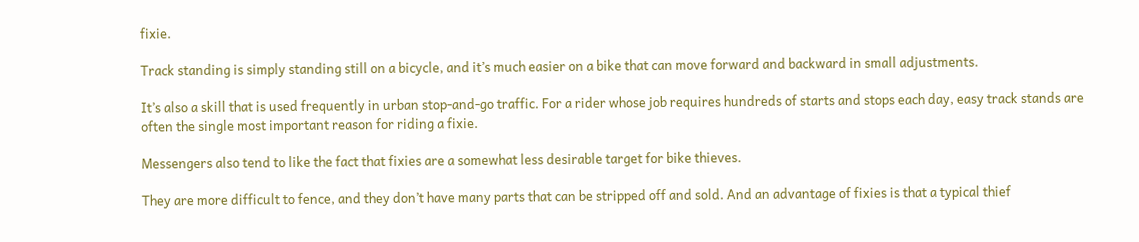fixie.

Track standing is simply standing still on a bicycle, and it’s much easier on a bike that can move forward and backward in small adjustments.

It’s also a skill that is used frequently in urban stop-and-go traffic. For a rider whose job requires hundreds of starts and stops each day, easy track stands are often the single most important reason for riding a fixie.

Messengers also tend to like the fact that fixies are a somewhat less desirable target for bike thieves.

They are more difficult to fence, and they don’t have many parts that can be stripped off and sold. And an advantage of fixies is that a typical thief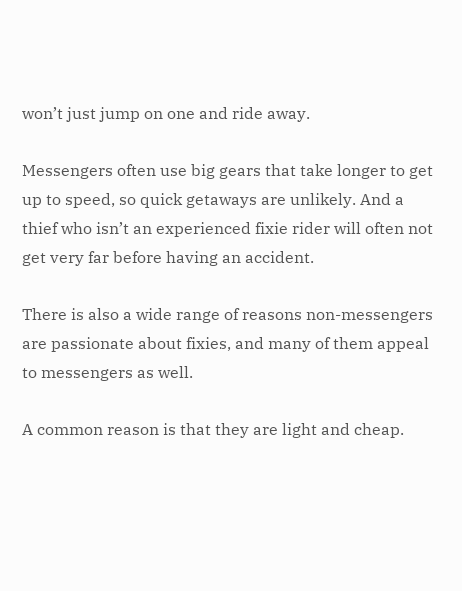won’t just jump on one and ride away.

Messengers often use big gears that take longer to get up to speed, so quick getaways are unlikely. And a thief who isn’t an experienced fixie rider will often not get very far before having an accident.

There is also a wide range of reasons non-messengers are passionate about fixies, and many of them appeal to messengers as well.

A common reason is that they are light and cheap.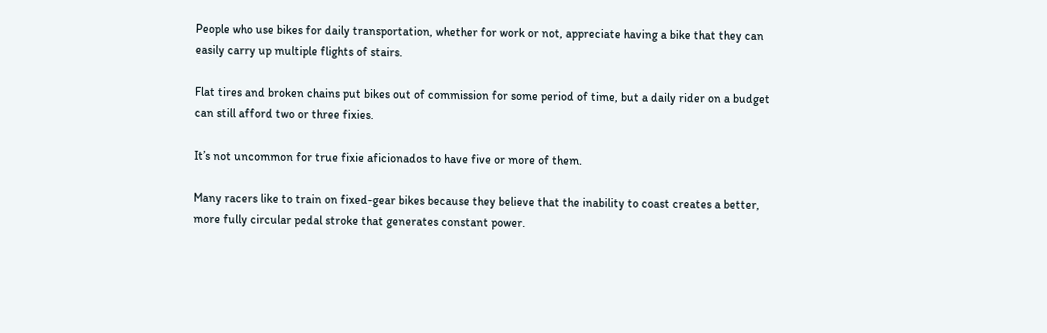People who use bikes for daily transportation, whether for work or not, appreciate having a bike that they can easily carry up multiple flights of stairs.

Flat tires and broken chains put bikes out of commission for some period of time, but a daily rider on a budget can still afford two or three fixies.

It’s not uncommon for true fixie aficionados to have five or more of them.

Many racers like to train on fixed-gear bikes because they believe that the inability to coast creates a better, more fully circular pedal stroke that generates constant power.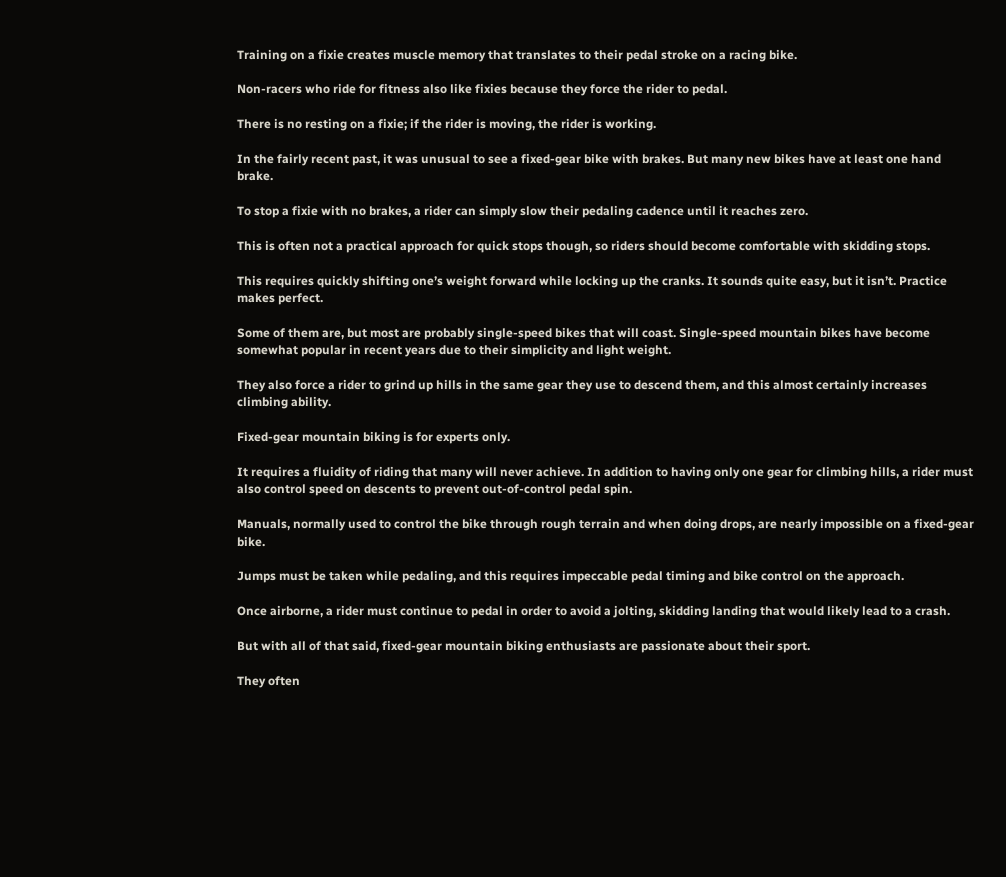Training on a fixie creates muscle memory that translates to their pedal stroke on a racing bike.

Non-racers who ride for fitness also like fixies because they force the rider to pedal.

There is no resting on a fixie; if the rider is moving, the rider is working.

In the fairly recent past, it was unusual to see a fixed-gear bike with brakes. But many new bikes have at least one hand brake.

To stop a fixie with no brakes, a rider can simply slow their pedaling cadence until it reaches zero.

This is often not a practical approach for quick stops though, so riders should become comfortable with skidding stops.

This requires quickly shifting one’s weight forward while locking up the cranks. It sounds quite easy, but it isn’t. Practice makes perfect.

Some of them are, but most are probably single-speed bikes that will coast. Single-speed mountain bikes have become somewhat popular in recent years due to their simplicity and light weight.

They also force a rider to grind up hills in the same gear they use to descend them, and this almost certainly increases climbing ability.

Fixed-gear mountain biking is for experts only.

It requires a fluidity of riding that many will never achieve. In addition to having only one gear for climbing hills, a rider must also control speed on descents to prevent out-of-control pedal spin.

Manuals, normally used to control the bike through rough terrain and when doing drops, are nearly impossible on a fixed-gear bike.

Jumps must be taken while pedaling, and this requires impeccable pedal timing and bike control on the approach.

Once airborne, a rider must continue to pedal in order to avoid a jolting, skidding landing that would likely lead to a crash.

But with all of that said, fixed-gear mountain biking enthusiasts are passionate about their sport.

They often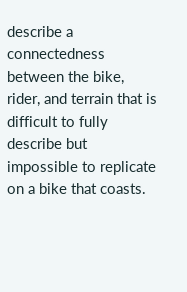describe a connectedness between the bike, rider, and terrain that is difficult to fully describe but impossible to replicate on a bike that coasts.